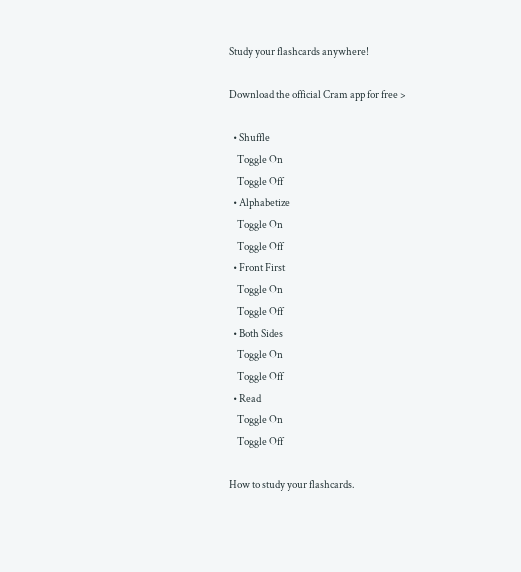Study your flashcards anywhere!

Download the official Cram app for free >

  • Shuffle
    Toggle On
    Toggle Off
  • Alphabetize
    Toggle On
    Toggle Off
  • Front First
    Toggle On
    Toggle Off
  • Both Sides
    Toggle On
    Toggle Off
  • Read
    Toggle On
    Toggle Off

How to study your flashcards.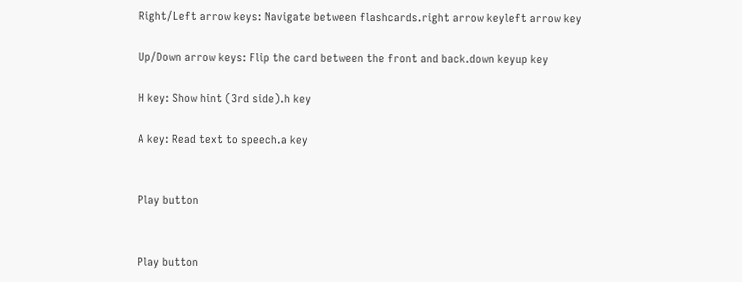Right/Left arrow keys: Navigate between flashcards.right arrow keyleft arrow key

Up/Down arrow keys: Flip the card between the front and back.down keyup key

H key: Show hint (3rd side).h key

A key: Read text to speech.a key


Play button


Play button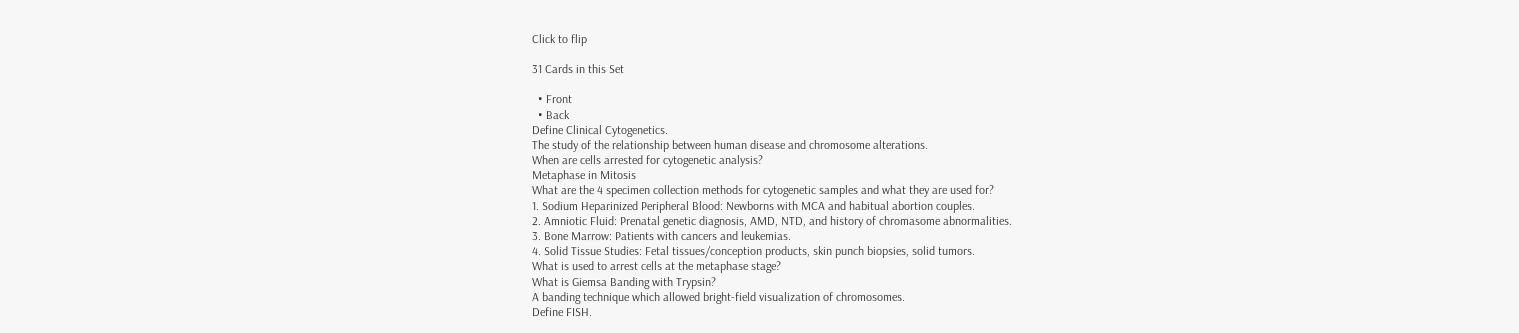Click to flip

31 Cards in this Set

  • Front
  • Back
Define Clinical Cytogenetics.
The study of the relationship between human disease and chromosome alterations.
When are cells arrested for cytogenetic analysis?
Metaphase in Mitosis
What are the 4 specimen collection methods for cytogenetic samples and what they are used for?
1. Sodium Heparinized Peripheral Blood: Newborns with MCA and habitual abortion couples.
2. Amniotic Fluid: Prenatal genetic diagnosis, AMD, NTD, and history of chromasome abnormalities.
3. Bone Marrow: Patients with cancers and leukemias.
4. Solid Tissue Studies: Fetal tissues/conception products, skin punch biopsies, solid tumors.
What is used to arrest cells at the metaphase stage?
What is Giemsa Banding with Trypsin?
A banding technique which allowed bright-field visualization of chromosomes.
Define FISH.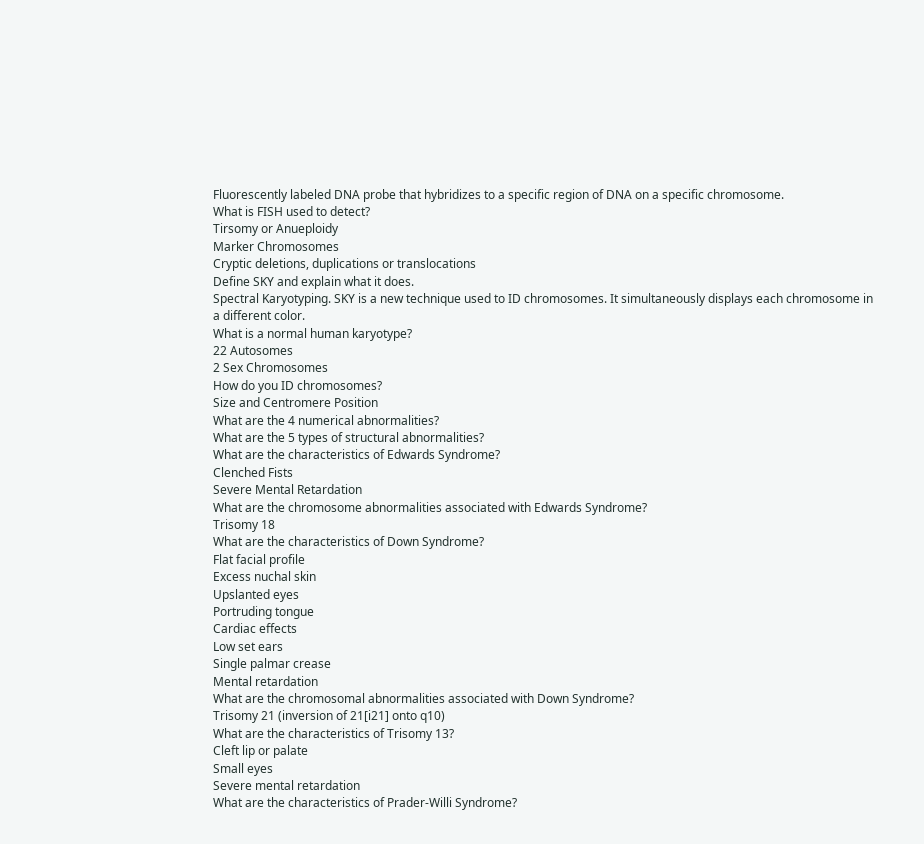Fluorescently labeled DNA probe that hybridizes to a specific region of DNA on a specific chromosome.
What is FISH used to detect?
Tirsomy or Anueploidy
Marker Chromosomes
Cryptic deletions, duplications or translocations
Define SKY and explain what it does.
Spectral Karyotyping. SKY is a new technique used to ID chromosomes. It simultaneously displays each chromosome in a different color.
What is a normal human karyotype?
22 Autosomes
2 Sex Chromosomes
How do you ID chromosomes?
Size and Centromere Position
What are the 4 numerical abnormalities?
What are the 5 types of structural abnormalities?
What are the characteristics of Edwards Syndrome?
Clenched Fists
Severe Mental Retardation
What are the chromosome abnormalities associated with Edwards Syndrome?
Trisomy 18
What are the characteristics of Down Syndrome?
Flat facial profile
Excess nuchal skin
Upslanted eyes
Portruding tongue
Cardiac effects
Low set ears
Single palmar crease
Mental retardation
What are the chromosomal abnormalities associated with Down Syndrome?
Trisomy 21 (inversion of 21[i21] onto q10)
What are the characteristics of Trisomy 13?
Cleft lip or palate
Small eyes
Severe mental retardation
What are the characteristics of Prader-Willi Syndrome?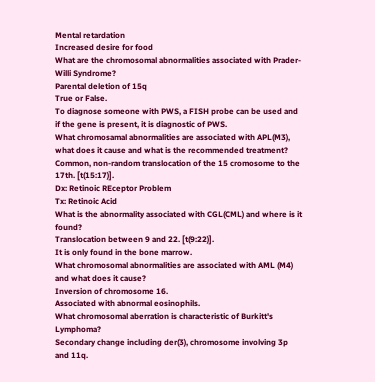Mental retardation
Increased desire for food
What are the chromosomal abnormalities associated with Prader-Willi Syndrome?
Parental deletion of 15q
True or False.
To diagnose someone with PWS, a FISH probe can be used and if the gene is present, it is diagnostic of PWS.
What chromosamal abnormalities are associated with APL(M3), what does it cause and what is the recommended treatment?
Common, non-random translocation of the 15 cromosome to the 17th. [t(15:17)].
Dx: Retinoic REceptor Problem
Tx: Retinoic Acid
What is the abnormality associated with CGL(CML) and where is it found?
Translocation between 9 and 22. [t(9:22)].
It is only found in the bone marrow.
What chromosomal abnormalities are associated with AML (M4) and what does it cause?
Inversion of chromosome 16.
Associated with abnormal eosinophils.
What chromosomal aberration is characteristic of Burkitt's Lymphoma?
Secondary change including der(3), chromosome involving 3p and 11q.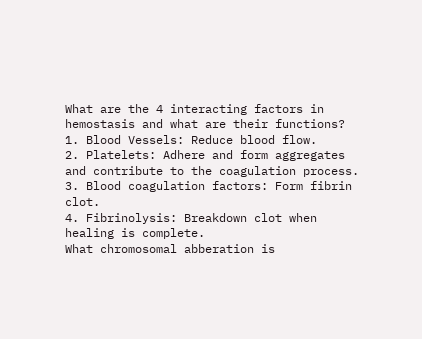What are the 4 interacting factors in hemostasis and what are their functions?
1. Blood Vessels: Reduce blood flow.
2. Platelets: Adhere and form aggregates and contribute to the coagulation process.
3. Blood coagulation factors: Form fibrin clot.
4. Fibrinolysis: Breakdown clot when healing is complete.
What chromosomal abberation is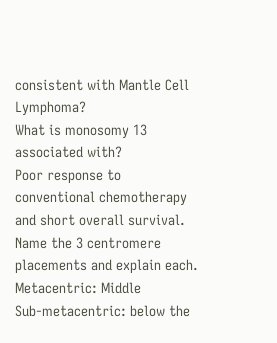consistent with Mantle Cell Lymphoma?
What is monosomy 13 associated with?
Poor response to conventional chemotherapy and short overall survival.
Name the 3 centromere placements and explain each.
Metacentric: Middle
Sub-metacentric: below the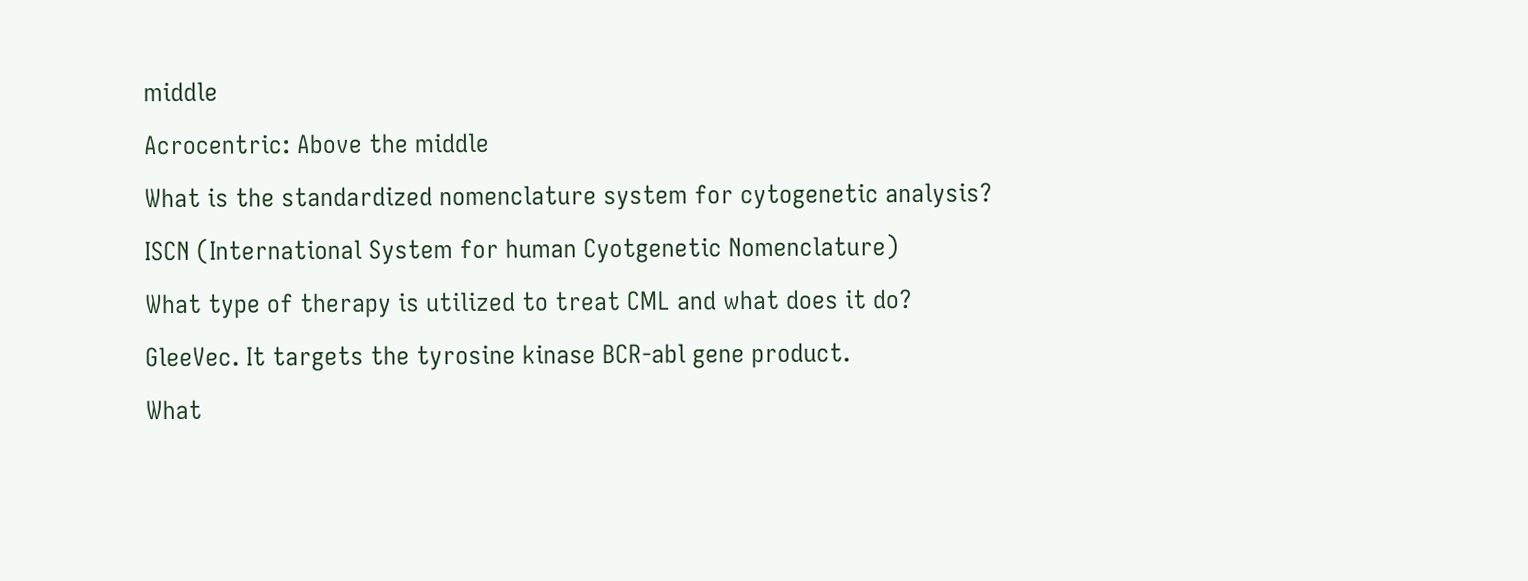middle
Acrocentric: Above the middle
What is the standardized nomenclature system for cytogenetic analysis?
ISCN (International System for human Cyotgenetic Nomenclature)
What type of therapy is utilized to treat CML and what does it do?
GleeVec. It targets the tyrosine kinase BCR-abl gene product.
What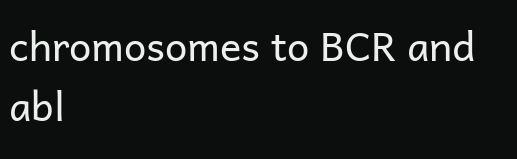chromosomes to BCR and abl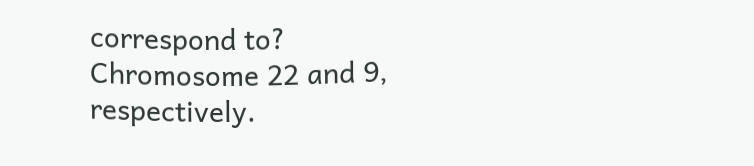correspond to?
Chromosome 22 and 9, respectively.